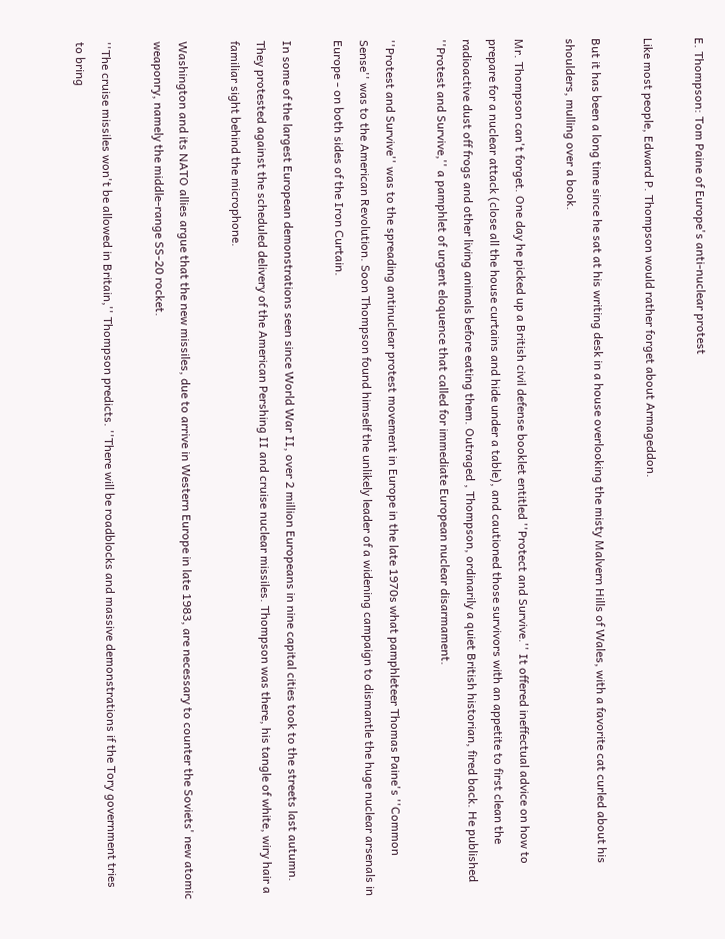E. Thompson: Tom Paine of Europe's anti-nuclear protest

Like most people, Edward P. Thompson would rather forget about Armageddon.

But it has been a long time since he sat at his writing desk in a house overlooking the misty Malvern Hills of Wales, with a favorite cat curled about his shoulders, mulling over a book.

Mr. Thompson can't forget. One day he picked up a British civil defense booklet entitled ''Protect and Survive.'' It offered ineffectual advice on how to prepare for a nuclear attack (close all the house curtains and hide under a table), and cautioned those survivors with an appetite to first clean the radioactive dust off frogs and other living animals before eating them. Outraged , Thompson, ordinarily a quiet British historian, fired back. He published ''Protest and Survive,'' a pamphlet of urgent eloquence that called for immediate European nuclear disarmament.

''Protest and Survive'' was to the spreading antinuclear protest movement in Europe in the late 1970s what pamphleteer Thomas Paine's ''Common Sense'' was to the American Revolution. Soon Thompson found himself the unlikely leader of a widening campaign to dismantle the huge nuclear arsenals in Europe - on both sides of the Iron Curtain.

In some of the largest European demonstrations seen since World War II, over 2 million Europeans in nine capital cities took to the streets last autumn. They protested against the scheduled delivery of the American Pershing II and cruise nuclear missiles. Thompson was there, his tangle of white, wiry hair a familiar sight behind the microphone.

Washington and its NATO allies argue that the new missiles, due to arrive in Western Europe in late 1983, are necessary to counter the Soviets' new atomic weaponry, namely the middle-range SS-20 rocket.

''The cruise missiles won't be allowed in Britain,'' Thompson predicts. ''There will be roadblocks and massive demonstrations if the Tory government tries to bring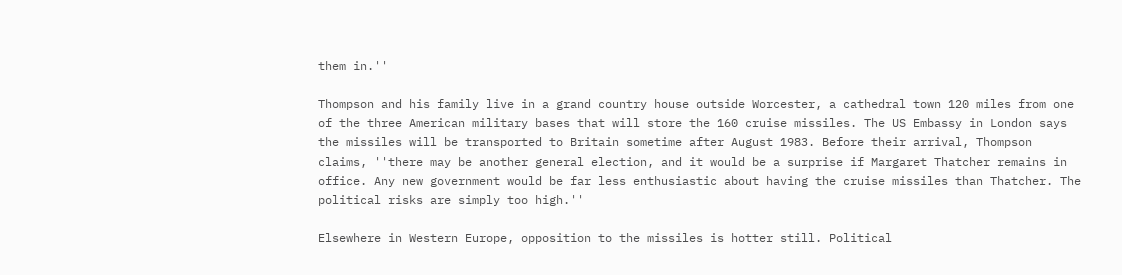them in.''

Thompson and his family live in a grand country house outside Worcester, a cathedral town 120 miles from one of the three American military bases that will store the 160 cruise missiles. The US Embassy in London says the missiles will be transported to Britain sometime after August 1983. Before their arrival, Thompson claims, ''there may be another general election, and it would be a surprise if Margaret Thatcher remains in office. Any new government would be far less enthusiastic about having the cruise missiles than Thatcher. The political risks are simply too high.''

Elsewhere in Western Europe, opposition to the missiles is hotter still. Political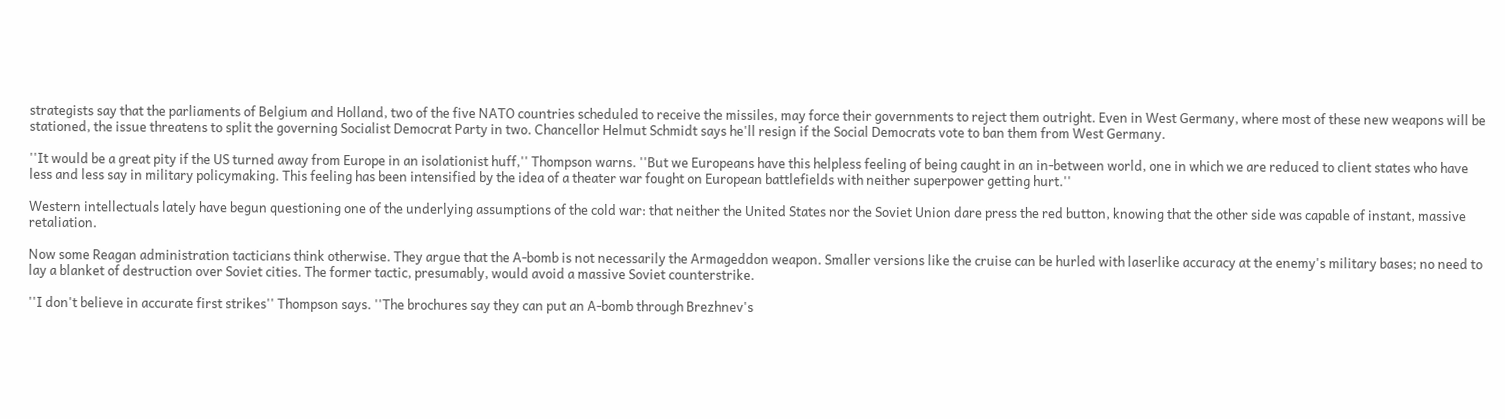strategists say that the parliaments of Belgium and Holland, two of the five NATO countries scheduled to receive the missiles, may force their governments to reject them outright. Even in West Germany, where most of these new weapons will be stationed, the issue threatens to split the governing Socialist Democrat Party in two. Chancellor Helmut Schmidt says he'll resign if the Social Democrats vote to ban them from West Germany.

''It would be a great pity if the US turned away from Europe in an isolationist huff,'' Thompson warns. ''But we Europeans have this helpless feeling of being caught in an in-between world, one in which we are reduced to client states who have less and less say in military policymaking. This feeling has been intensified by the idea of a theater war fought on European battlefields with neither superpower getting hurt.''

Western intellectuals lately have begun questioning one of the underlying assumptions of the cold war: that neither the United States nor the Soviet Union dare press the red button, knowing that the other side was capable of instant, massive retaliation.

Now some Reagan administration tacticians think otherwise. They argue that the A-bomb is not necessarily the Armageddon weapon. Smaller versions like the cruise can be hurled with laserlike accuracy at the enemy's military bases; no need to lay a blanket of destruction over Soviet cities. The former tactic, presumably, would avoid a massive Soviet counterstrike.

''I don't believe in accurate first strikes'' Thompson says. ''The brochures say they can put an A-bomb through Brezhnev's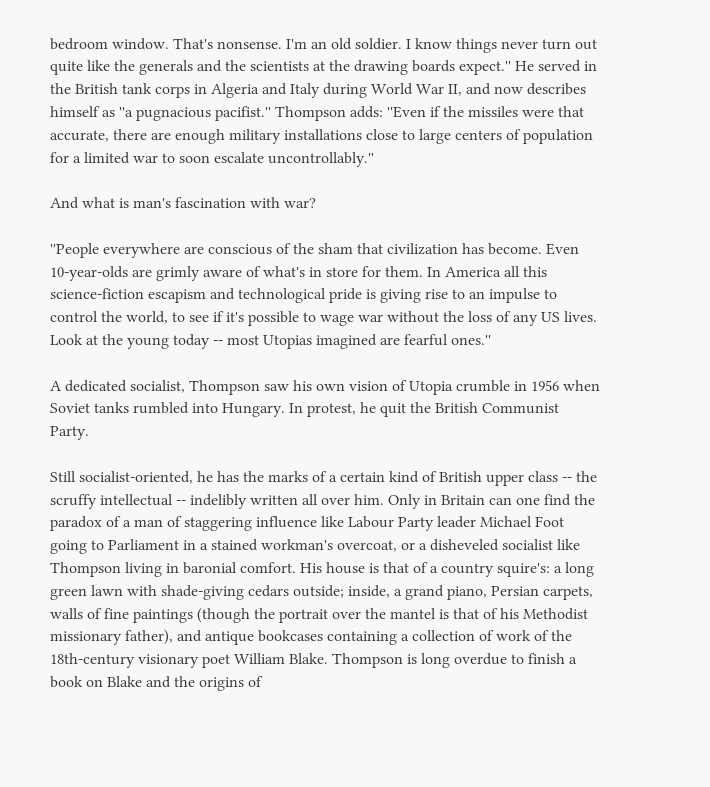bedroom window. That's nonsense. I'm an old soldier. I know things never turn out quite like the generals and the scientists at the drawing boards expect.'' He served in the British tank corps in Algeria and Italy during World War II, and now describes himself as ''a pugnacious pacifist.'' Thompson adds: ''Even if the missiles were that accurate, there are enough military installations close to large centers of population for a limited war to soon escalate uncontrollably.''

And what is man's fascination with war?

''People everywhere are conscious of the sham that civilization has become. Even 10-year-olds are grimly aware of what's in store for them. In America all this science-fiction escapism and technological pride is giving rise to an impulse to control the world, to see if it's possible to wage war without the loss of any US lives. Look at the young today -- most Utopias imagined are fearful ones.''

A dedicated socialist, Thompson saw his own vision of Utopia crumble in 1956 when Soviet tanks rumbled into Hungary. In protest, he quit the British Communist Party.

Still socialist-oriented, he has the marks of a certain kind of British upper class -- the scruffy intellectual -- indelibly written all over him. Only in Britain can one find the paradox of a man of staggering influence like Labour Party leader Michael Foot going to Parliament in a stained workman's overcoat, or a disheveled socialist like Thompson living in baronial comfort. His house is that of a country squire's: a long green lawn with shade-giving cedars outside; inside, a grand piano, Persian carpets, walls of fine paintings (though the portrait over the mantel is that of his Methodist missionary father), and antique bookcases containing a collection of work of the 18th-century visionary poet William Blake. Thompson is long overdue to finish a book on Blake and the origins of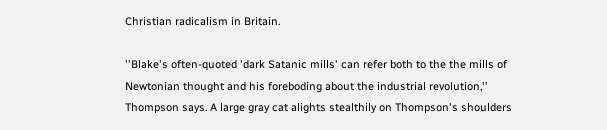Christian radicalism in Britain.

''Blake's often-quoted 'dark Satanic mills' can refer both to the the mills of Newtonian thought and his foreboding about the industrial revolution,'' Thompson says. A large gray cat alights stealthily on Thompson's shoulders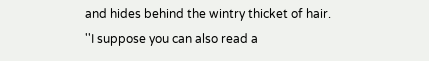and hides behind the wintry thicket of hair. ''I suppose you can also read a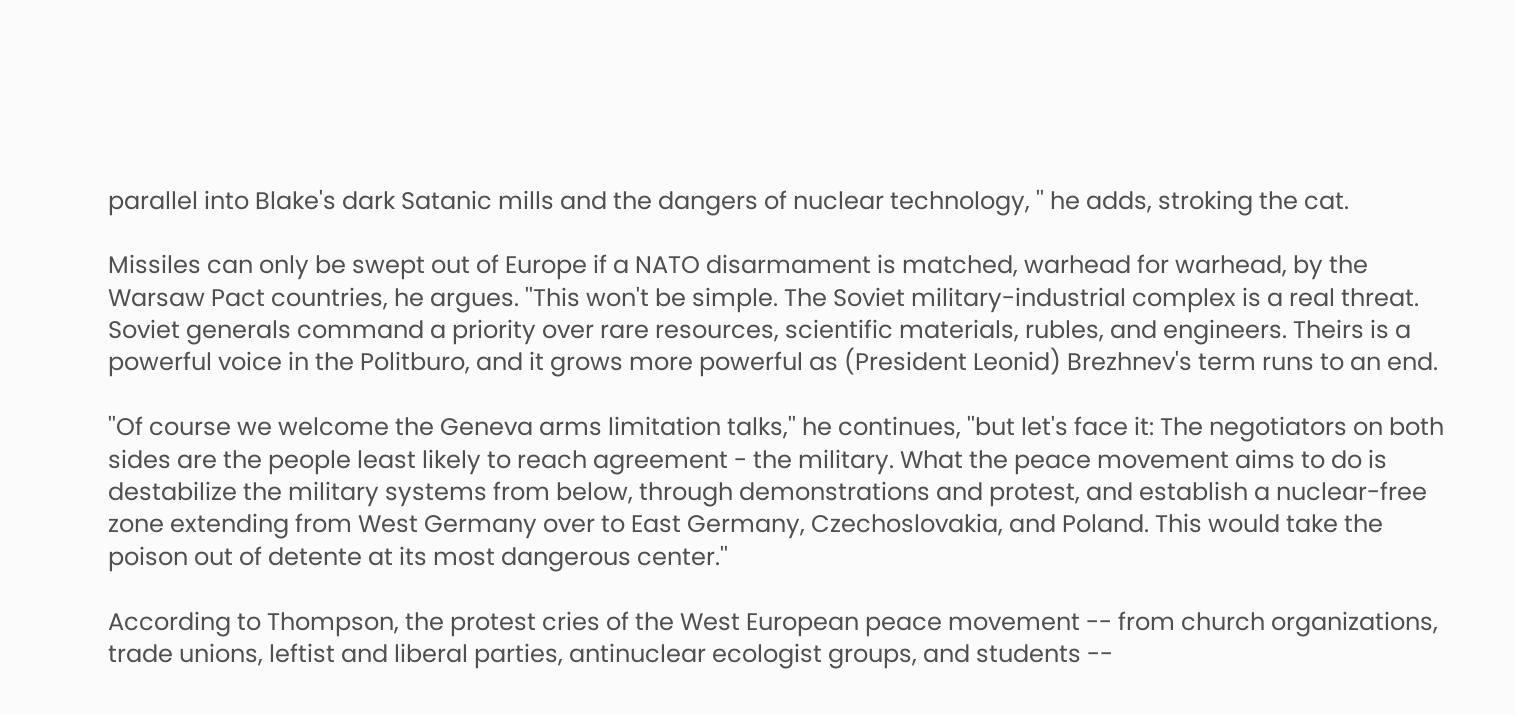parallel into Blake's dark Satanic mills and the dangers of nuclear technology, '' he adds, stroking the cat.

Missiles can only be swept out of Europe if a NATO disarmament is matched, warhead for warhead, by the Warsaw Pact countries, he argues. ''This won't be simple. The Soviet military-industrial complex is a real threat. Soviet generals command a priority over rare resources, scientific materials, rubles, and engineers. Theirs is a powerful voice in the Politburo, and it grows more powerful as (President Leonid) Brezhnev's term runs to an end.

''Of course we welcome the Geneva arms limitation talks,'' he continues, ''but let's face it: The negotiators on both sides are the people least likely to reach agreement - the military. What the peace movement aims to do is destabilize the military systems from below, through demonstrations and protest, and establish a nuclear-free zone extending from West Germany over to East Germany, Czechoslovakia, and Poland. This would take the poison out of detente at its most dangerous center.''

According to Thompson, the protest cries of the West European peace movement -- from church organizations, trade unions, leftist and liberal parties, antinuclear ecologist groups, and students --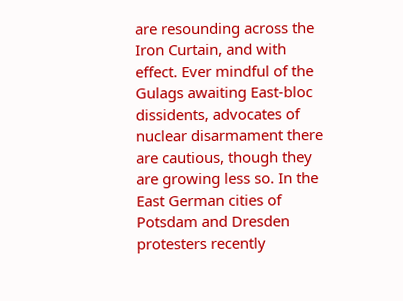are resounding across the Iron Curtain, and with effect. Ever mindful of the Gulags awaiting East-bloc dissidents, advocates of nuclear disarmament there are cautious, though they are growing less so. In the East German cities of Potsdam and Dresden protesters recently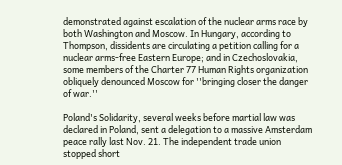demonstrated against escalation of the nuclear arms race by both Washington and Moscow. In Hungary, according to Thompson, dissidents are circulating a petition calling for a nuclear arms-free Eastern Europe; and in Czechoslovakia, some members of the Charter 77 Human Rights organization obliquely denounced Moscow for ''bringing closer the danger of war.''

Poland's Solidarity, several weeks before martial law was declared in Poland, sent a delegation to a massive Amsterdam peace rally last Nov. 21. The independent trade union stopped short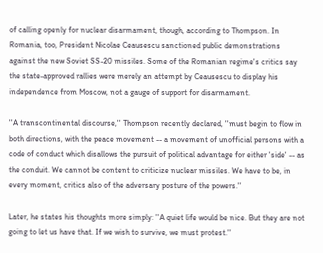of calling openly for nuclear disarmament, though, according to Thompson. In Romania, too, President Nicolae Ceausescu sanctioned public demonstrations against the new Soviet SS-20 missiles. Some of the Romanian regime's critics say the state-approved rallies were merely an attempt by Ceausescu to display his independence from Moscow, not a gauge of support for disarmament.

''A transcontinental discourse,'' Thompson recently declared, ''must begin to flow in both directions, with the peace movement -- a movement of unofficial persons with a code of conduct which disallows the pursuit of political advantage for either 'side' -- as the conduit. We cannot be content to criticize nuclear missiles. We have to be, in every moment, critics also of the adversary posture of the powers.''

Later, he states his thoughts more simply: ''A quiet life would be nice. But they are not going to let us have that. If we wish to survive, we must protest.''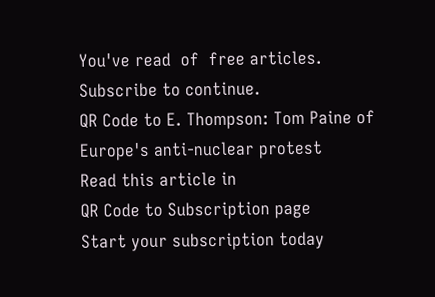You've read  of  free articles. Subscribe to continue.
QR Code to E. Thompson: Tom Paine of Europe's anti-nuclear protest
Read this article in
QR Code to Subscription page
Start your subscription today